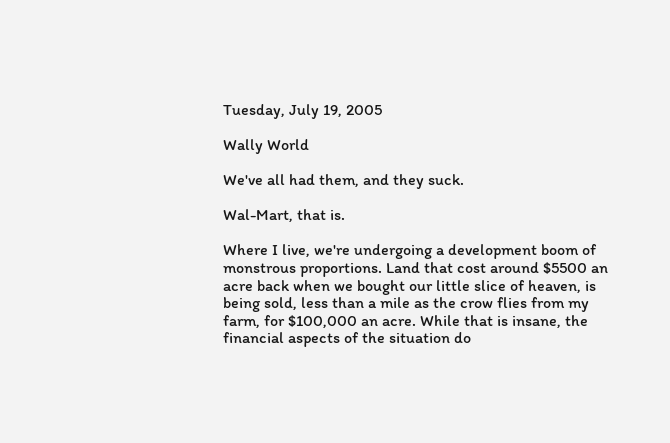Tuesday, July 19, 2005

Wally World

We've all had them, and they suck.

Wal-Mart, that is.

Where I live, we're undergoing a development boom of monstrous proportions. Land that cost around $5500 an acre back when we bought our little slice of heaven, is being sold, less than a mile as the crow flies from my farm, for $100,000 an acre. While that is insane, the financial aspects of the situation do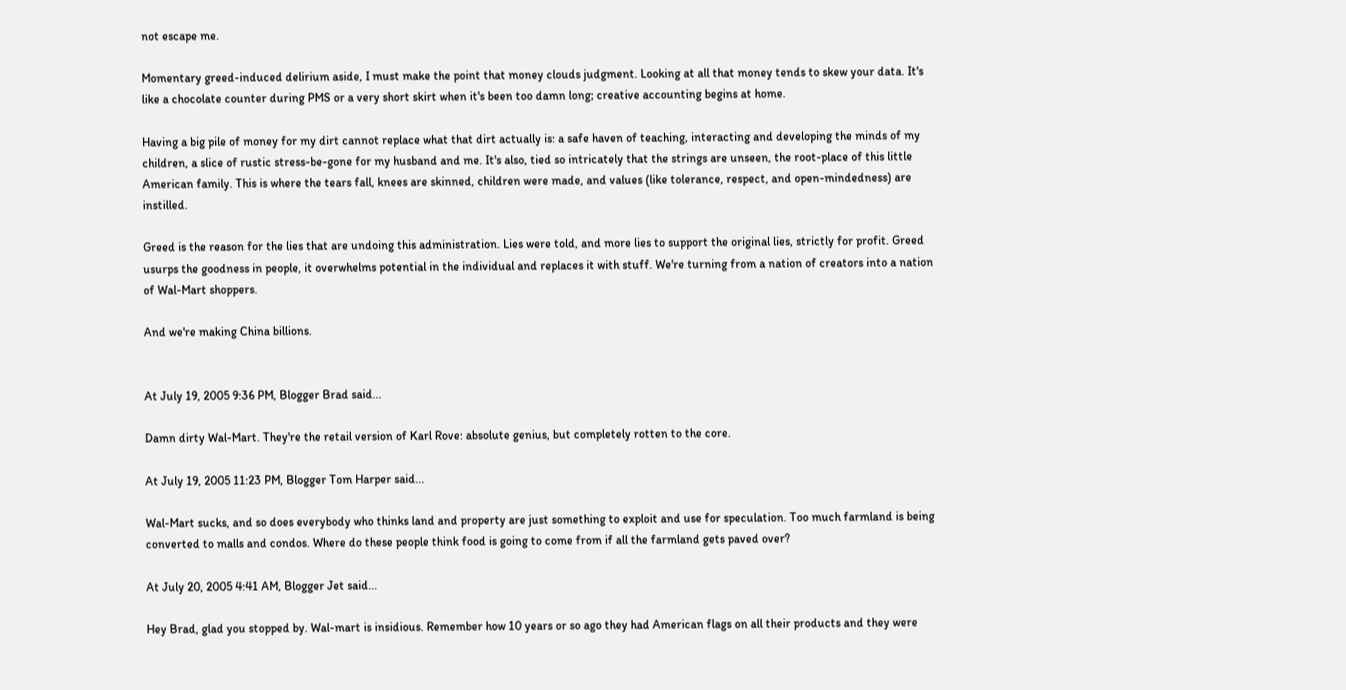not escape me.

Momentary greed-induced delirium aside, I must make the point that money clouds judgment. Looking at all that money tends to skew your data. It's like a chocolate counter during PMS or a very short skirt when it's been too damn long; creative accounting begins at home.

Having a big pile of money for my dirt cannot replace what that dirt actually is: a safe haven of teaching, interacting and developing the minds of my children, a slice of rustic stress-be-gone for my husband and me. It's also, tied so intricately that the strings are unseen, the root-place of this little American family. This is where the tears fall, knees are skinned, children were made, and values (like tolerance, respect, and open-mindedness) are instilled.

Greed is the reason for the lies that are undoing this administration. Lies were told, and more lies to support the original lies, strictly for profit. Greed usurps the goodness in people, it overwhelms potential in the individual and replaces it with stuff. We're turning from a nation of creators into a nation of Wal-Mart shoppers.

And we're making China billions.


At July 19, 2005 9:36 PM, Blogger Brad said...

Damn dirty Wal-Mart. They're the retail version of Karl Rove: absolute genius, but completely rotten to the core.

At July 19, 2005 11:23 PM, Blogger Tom Harper said...

Wal-Mart sucks, and so does everybody who thinks land and property are just something to exploit and use for speculation. Too much farmland is being converted to malls and condos. Where do these people think food is going to come from if all the farmland gets paved over?

At July 20, 2005 4:41 AM, Blogger Jet said...

Hey Brad, glad you stopped by. Wal-mart is insidious. Remember how 10 years or so ago they had American flags on all their products and they were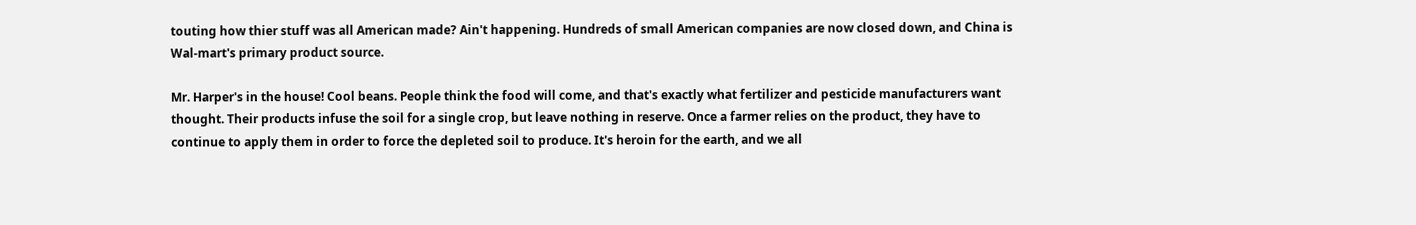touting how thier stuff was all American made? Ain't happening. Hundreds of small American companies are now closed down, and China is Wal-mart's primary product source.

Mr. Harper's in the house! Cool beans. People think the food will come, and that's exactly what fertilizer and pesticide manufacturers want thought. Their products infuse the soil for a single crop, but leave nothing in reserve. Once a farmer relies on the product, they have to continue to apply them in order to force the depleted soil to produce. It's heroin for the earth, and we all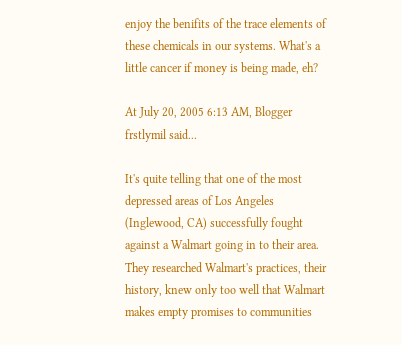enjoy the benifits of the trace elements of these chemicals in our systems. What's a little cancer if money is being made, eh?

At July 20, 2005 6:13 AM, Blogger frstlymil said...

It's quite telling that one of the most depressed areas of Los Angeles (Inglewood, CA) successfully fought against a Walmart going in to their area. They researched Walmart's practices, their history, knew only too well that Walmart makes empty promises to communities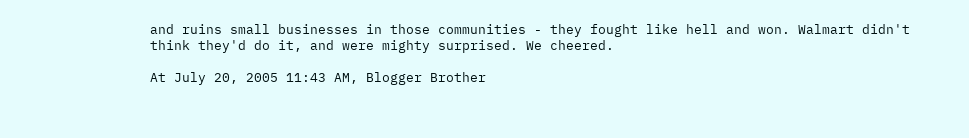and ruins small businesses in those communities - they fought like hell and won. Walmart didn't think they'd do it, and were mighty surprised. We cheered.

At July 20, 2005 11:43 AM, Blogger Brother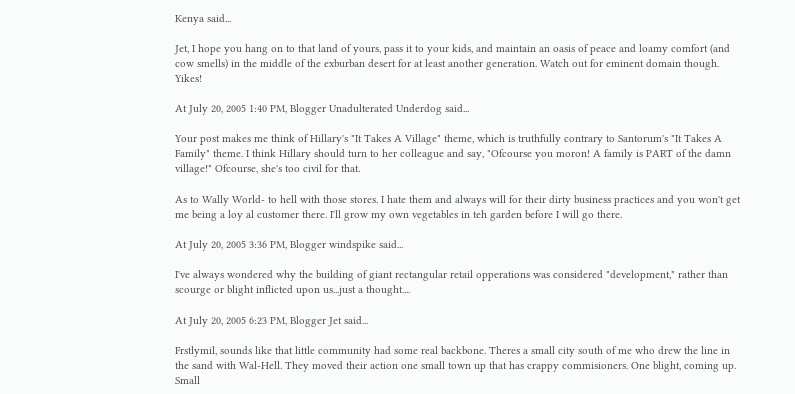Kenya said...

Jet, I hope you hang on to that land of yours, pass it to your kids, and maintain an oasis of peace and loamy comfort (and cow smells) in the middle of the exburban desert for at least another generation. Watch out for eminent domain though. Yikes!

At July 20, 2005 1:40 PM, Blogger Unadulterated Underdog said...

Your post makes me think of Hillary's "It Takes A Village" theme, which is truthfully contrary to Santorum's "It Takes A Family" theme. I think Hillary should turn to her colleague and say, "Ofcourse you moron! A family is PART of the damn village!" Ofcourse, she's too civil for that.

As to Wally World- to hell with those stores. I hate them and always will for their dirty business practices and you won't get me being a loy al customer there. I'll grow my own vegetables in teh garden before I will go there.

At July 20, 2005 3:36 PM, Blogger windspike said...

I've always wondered why the building of giant rectangular retail opperations was considered "development," rather than scourge or blight inflicted upon us...just a thought....

At July 20, 2005 6:23 PM, Blogger Jet said...

Frstlymil, sounds like that little community had some real backbone. Theres a small city south of me who drew the line in the sand with Wal-Hell. They moved their action one small town up that has crappy commisioners. One blight, coming up. Small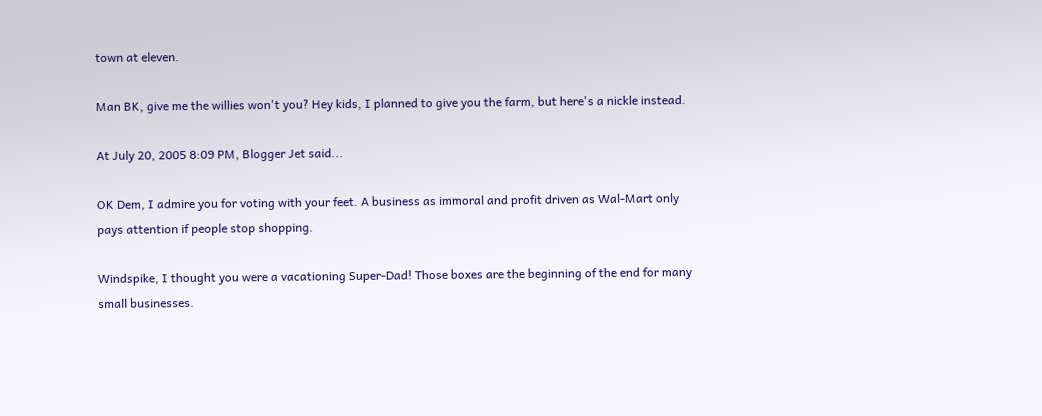town at eleven.

Man BK, give me the willies won't you? Hey kids, I planned to give you the farm, but here's a nickle instead.

At July 20, 2005 8:09 PM, Blogger Jet said...

OK Dem, I admire you for voting with your feet. A business as immoral and profit driven as Wal-Mart only pays attention if people stop shopping.

Windspike, I thought you were a vacationing Super-Dad! Those boxes are the beginning of the end for many small businesses.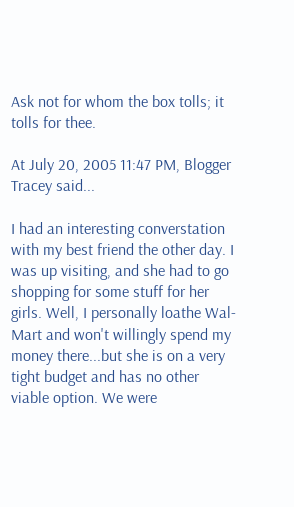Ask not for whom the box tolls; it tolls for thee.

At July 20, 2005 11:47 PM, Blogger Tracey said...

I had an interesting converstation with my best friend the other day. I was up visiting, and she had to go shopping for some stuff for her girls. Well, I personally loathe Wal-Mart and won't willingly spend my money there...but she is on a very tight budget and has no other viable option. We were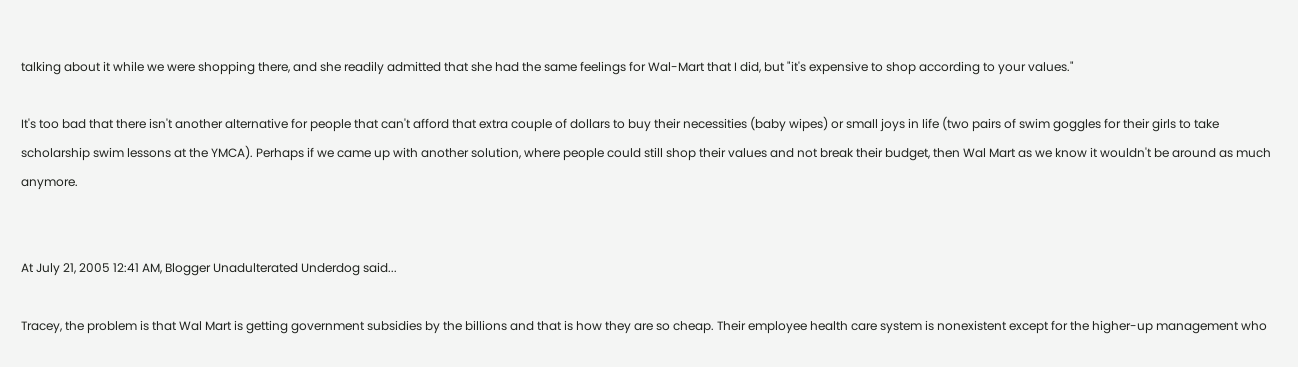talking about it while we were shopping there, and she readily admitted that she had the same feelings for Wal-Mart that I did, but "it's expensive to shop according to your values."

It's too bad that there isn't another alternative for people that can't afford that extra couple of dollars to buy their necessities (baby wipes) or small joys in life (two pairs of swim goggles for their girls to take scholarship swim lessons at the YMCA). Perhaps if we came up with another solution, where people could still shop their values and not break their budget, then Wal Mart as we know it wouldn't be around as much anymore.


At July 21, 2005 12:41 AM, Blogger Unadulterated Underdog said...

Tracey, the problem is that Wal Mart is getting government subsidies by the billions and that is how they are so cheap. Their employee health care system is nonexistent except for the higher-up management who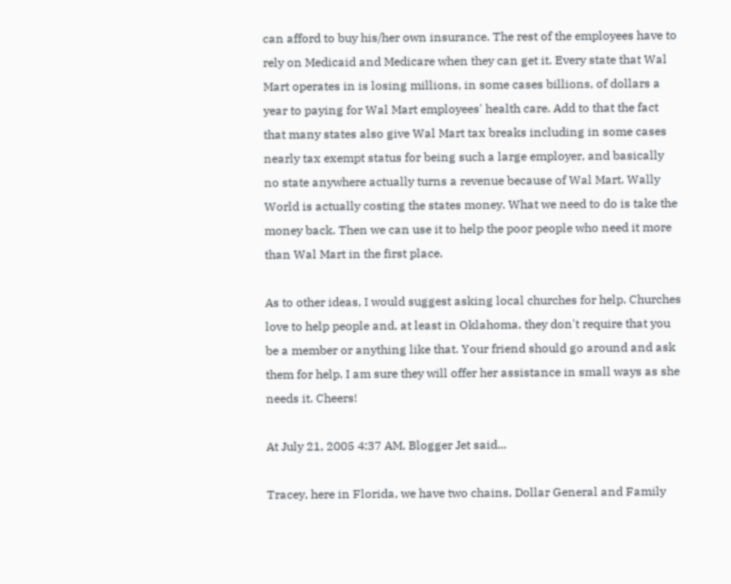can afford to buy his/her own insurance. The rest of the employees have to rely on Medicaid and Medicare when they can get it. Every state that Wal Mart operates in is losing millions, in some cases billions, of dollars a year to paying for Wal Mart employees' health care. Add to that the fact that many states also give Wal Mart tax breaks including in some cases nearly tax exempt status for being such a large employer, and basically no state anywhere actually turns a revenue because of Wal Mart. Wally World is actually costing the states money. What we need to do is take the money back. Then we can use it to help the poor people who need it more than Wal Mart in the first place.

As to other ideas, I would suggest asking local churches for help. Churches love to help people and, at least in Oklahoma, they don't require that you be a member or anything like that. Your friend should go around and ask them for help. I am sure they will offer her assistance in small ways as she needs it. Cheers!

At July 21, 2005 4:37 AM, Blogger Jet said...

Tracey, here in Florida, we have two chains, Dollar General and Family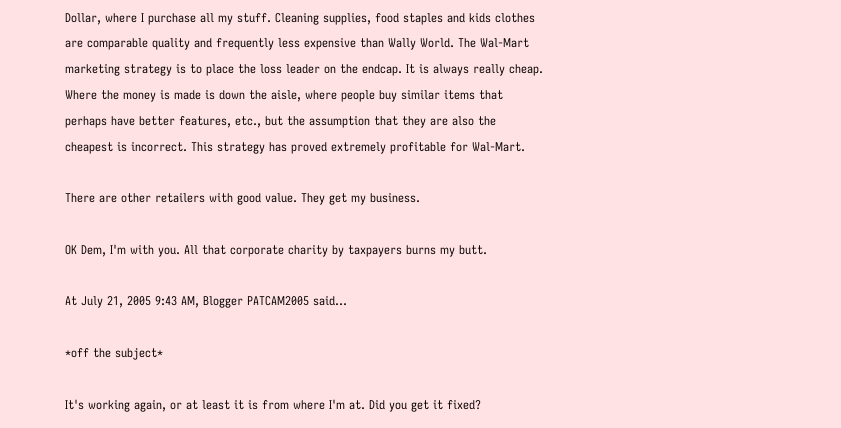Dollar, where I purchase all my stuff. Cleaning supplies, food staples and kids clothes are comparable quality and frequently less expensive than Wally World. The Wal-Mart marketing strategy is to place the loss leader on the endcap. It is always really cheap. Where the money is made is down the aisle, where people buy similar items that perhaps have better features, etc., but the assumption that they are also the cheapest is incorrect. This strategy has proved extremely profitable for Wal-Mart.

There are other retailers with good value. They get my business.

OK Dem, I'm with you. All that corporate charity by taxpayers burns my butt.

At July 21, 2005 9:43 AM, Blogger PATCAM2005 said...

*off the subject*

It's working again, or at least it is from where I'm at. Did you get it fixed?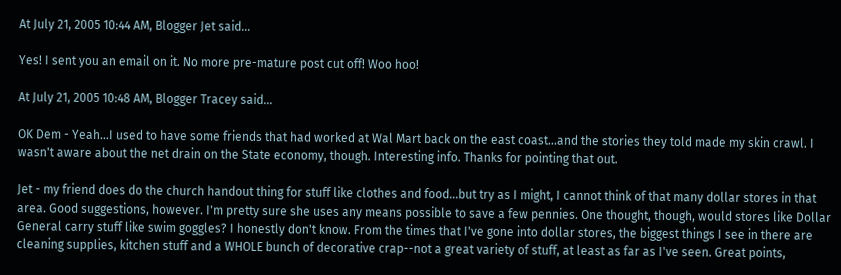At July 21, 2005 10:44 AM, Blogger Jet said...

Yes! I sent you an email on it. No more pre-mature post cut off! Woo hoo!

At July 21, 2005 10:48 AM, Blogger Tracey said...

OK Dem - Yeah...I used to have some friends that had worked at Wal Mart back on the east coast...and the stories they told made my skin crawl. I wasn't aware about the net drain on the State economy, though. Interesting info. Thanks for pointing that out.

Jet - my friend does do the church handout thing for stuff like clothes and food...but try as I might, I cannot think of that many dollar stores in that area. Good suggestions, however. I'm pretty sure she uses any means possible to save a few pennies. One thought, though, would stores like Dollar General carry stuff like swim goggles? I honestly don't know. From the times that I've gone into dollar stores, the biggest things I see in there are cleaning supplies, kitchen stuff and a WHOLE bunch of decorative crap--not a great variety of stuff, at least as far as I've seen. Great points,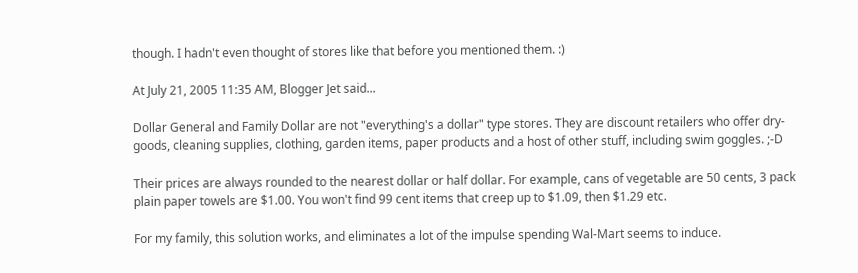though. I hadn't even thought of stores like that before you mentioned them. :)

At July 21, 2005 11:35 AM, Blogger Jet said...

Dollar General and Family Dollar are not "everything's a dollar" type stores. They are discount retailers who offer dry-goods, cleaning supplies, clothing, garden items, paper products and a host of other stuff, including swim goggles. ;-D

Their prices are always rounded to the nearest dollar or half dollar. For example, cans of vegetable are 50 cents, 3 pack plain paper towels are $1.00. You won't find 99 cent items that creep up to $1.09, then $1.29 etc.

For my family, this solution works, and eliminates a lot of the impulse spending Wal-Mart seems to induce.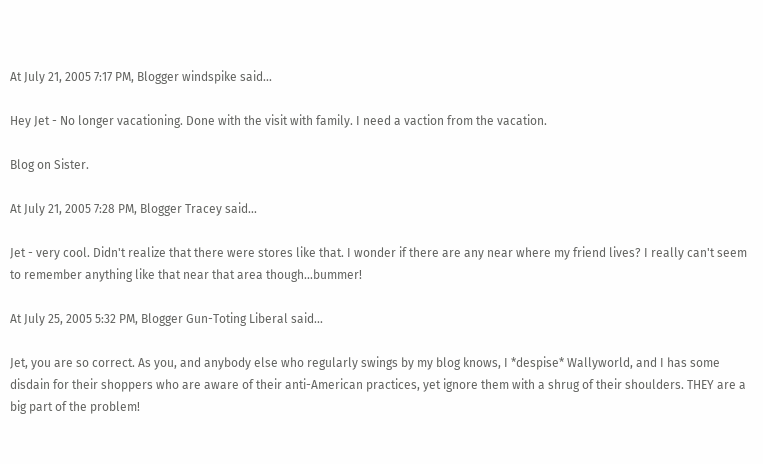At July 21, 2005 7:17 PM, Blogger windspike said...

Hey Jet - No longer vacationing. Done with the visit with family. I need a vaction from the vacation.

Blog on Sister.

At July 21, 2005 7:28 PM, Blogger Tracey said...

Jet - very cool. Didn't realize that there were stores like that. I wonder if there are any near where my friend lives? I really can't seem to remember anything like that near that area though...bummer!

At July 25, 2005 5:32 PM, Blogger Gun-Toting Liberal said...

Jet, you are so correct. As you, and anybody else who regularly swings by my blog knows, I *despise* Wallyworld, and I has some disdain for their shoppers who are aware of their anti-American practices, yet ignore them with a shrug of their shoulders. THEY are a big part of the problem!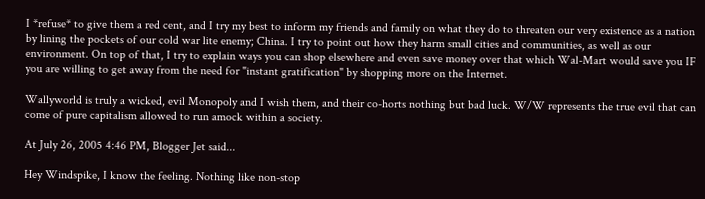I *refuse* to give them a red cent, and I try my best to inform my friends and family on what they do to threaten our very existence as a nation by lining the pockets of our cold war lite enemy; China. I try to point out how they harm small cities and communities, as well as our environment. On top of that, I try to explain ways you can shop elsewhere and even save money over that which Wal-Mart would save you IF you are willing to get away from the need for "instant gratification" by shopping more on the Internet.

Wallyworld is truly a wicked, evil Monopoly and I wish them, and their co-horts nothing but bad luck. W/W represents the true evil that can come of pure capitalism allowed to run amock within a society.

At July 26, 2005 4:46 PM, Blogger Jet said...

Hey Windspike, I know the feeling. Nothing like non-stop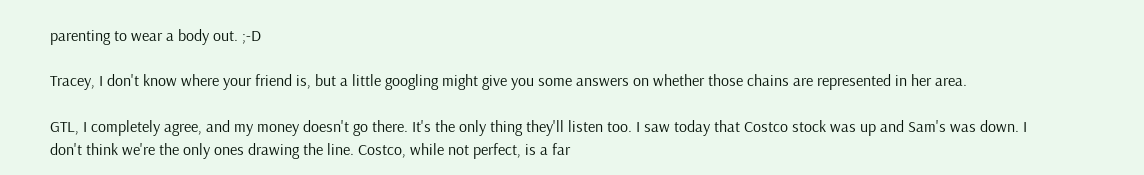parenting to wear a body out. ;-D

Tracey, I don't know where your friend is, but a little googling might give you some answers on whether those chains are represented in her area.

GTL, I completely agree, and my money doesn't go there. It's the only thing they'll listen too. I saw today that Costco stock was up and Sam's was down. I don't think we're the only ones drawing the line. Costco, while not perfect, is a far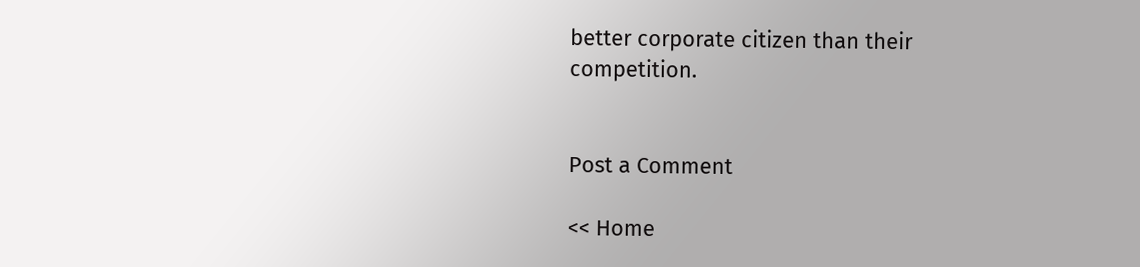better corporate citizen than their competition.


Post a Comment

<< Home